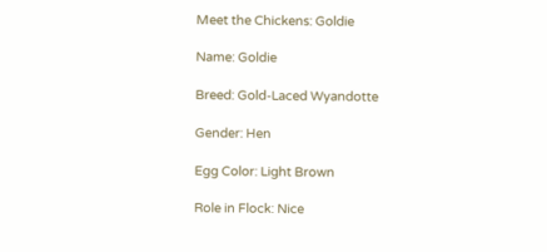Meet the Chickens: Goldie

Name: Goldie

Breed: Gold-Laced Wyandotte

Gender: Hen

Egg Color: Light Brown

Role in Flock: Nice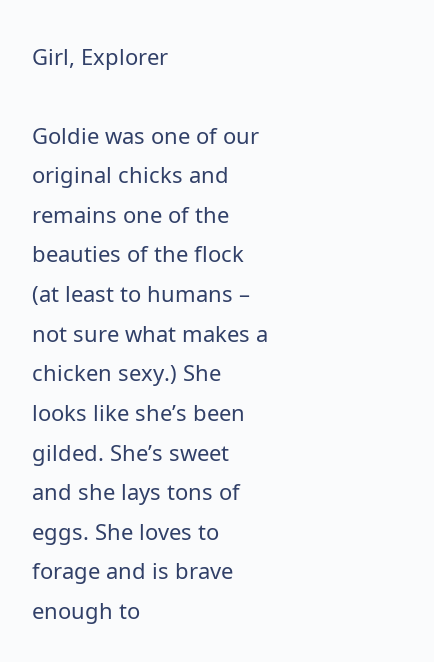Girl, Explorer

Goldie was one of our original chicks and remains one of the beauties of the flock (at least to humans – not sure what makes a chicken sexy.) She looks like she’s been gilded. She’s sweet and she lays tons of eggs. She loves to forage and is brave enough to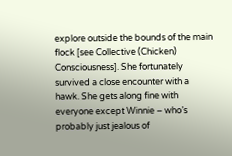explore outside the bounds of the main flock [see Collective (Chicken) Consciousness]. She fortunately survived a close encounter with a hawk. She gets along fine with everyone except Winnie – who’s probably just jealous of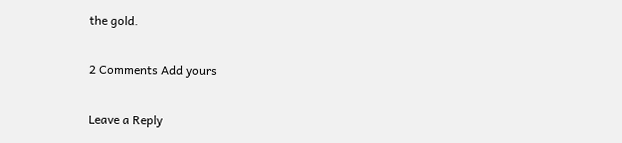the gold.

2 Comments Add yours

Leave a Reply